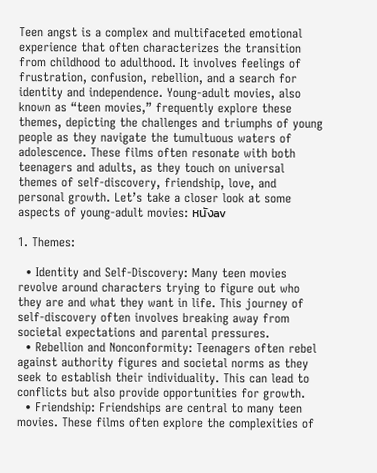Teen angst is a complex and multifaceted emotional experience that often characterizes the transition from childhood to adulthood. It involves feelings of frustration, confusion, rebellion, and a search for identity and independence. Young-adult movies, also known as “teen movies,” frequently explore these themes, depicting the challenges and triumphs of young people as they navigate the tumultuous waters of adolescence. These films often resonate with both teenagers and adults, as they touch on universal themes of self-discovery, friendship, love, and personal growth. Let’s take a closer look at some aspects of young-adult movies: หนังav

1. Themes:

  • Identity and Self-Discovery: Many teen movies revolve around characters trying to figure out who they are and what they want in life. This journey of self-discovery often involves breaking away from societal expectations and parental pressures.
  • Rebellion and Nonconformity: Teenagers often rebel against authority figures and societal norms as they seek to establish their individuality. This can lead to conflicts but also provide opportunities for growth.
  • Friendship: Friendships are central to many teen movies. These films often explore the complexities of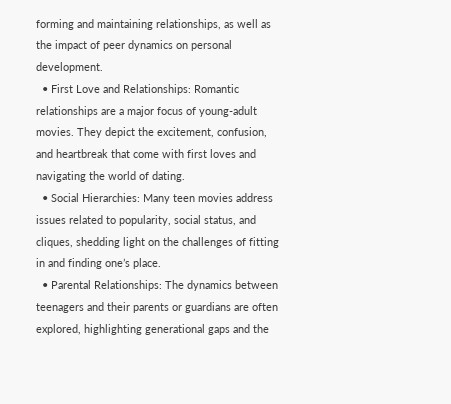forming and maintaining relationships, as well as the impact of peer dynamics on personal development.
  • First Love and Relationships: Romantic relationships are a major focus of young-adult movies. They depict the excitement, confusion, and heartbreak that come with first loves and navigating the world of dating.
  • Social Hierarchies: Many teen movies address issues related to popularity, social status, and cliques, shedding light on the challenges of fitting in and finding one’s place.
  • Parental Relationships: The dynamics between teenagers and their parents or guardians are often explored, highlighting generational gaps and the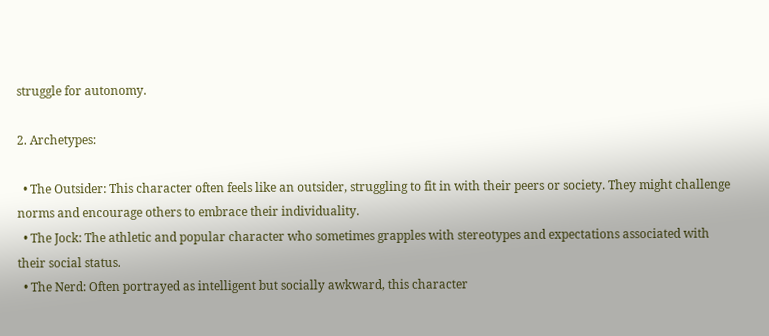struggle for autonomy.

2. Archetypes:

  • The Outsider: This character often feels like an outsider, struggling to fit in with their peers or society. They might challenge norms and encourage others to embrace their individuality.
  • The Jock: The athletic and popular character who sometimes grapples with stereotypes and expectations associated with their social status.
  • The Nerd: Often portrayed as intelligent but socially awkward, this character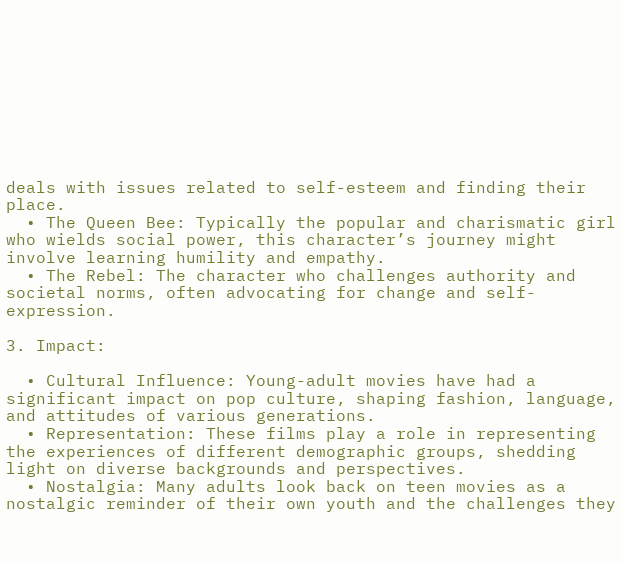deals with issues related to self-esteem and finding their place.
  • The Queen Bee: Typically the popular and charismatic girl who wields social power, this character’s journey might involve learning humility and empathy.
  • The Rebel: The character who challenges authority and societal norms, often advocating for change and self-expression.

3. Impact:

  • Cultural Influence: Young-adult movies have had a significant impact on pop culture, shaping fashion, language, and attitudes of various generations.
  • Representation: These films play a role in representing the experiences of different demographic groups, shedding light on diverse backgrounds and perspectives.
  • Nostalgia: Many adults look back on teen movies as a nostalgic reminder of their own youth and the challenges they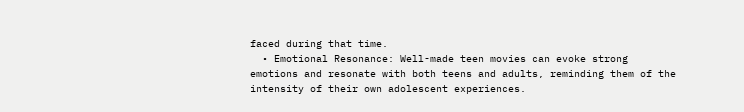faced during that time.
  • Emotional Resonance: Well-made teen movies can evoke strong emotions and resonate with both teens and adults, reminding them of the intensity of their own adolescent experiences.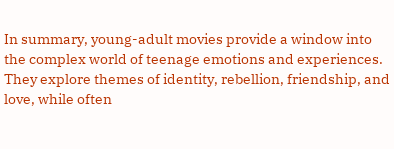In summary, young-adult movies provide a window into the complex world of teenage emotions and experiences. They explore themes of identity, rebellion, friendship, and love, while often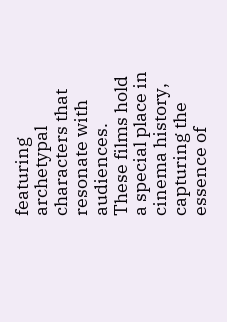featuring archetypal characters that resonate with audiences. These films hold a special place in cinema history, capturing the essence of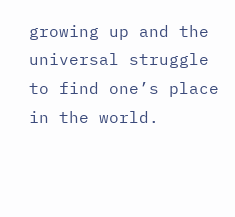growing up and the universal struggle to find one’s place in the world.